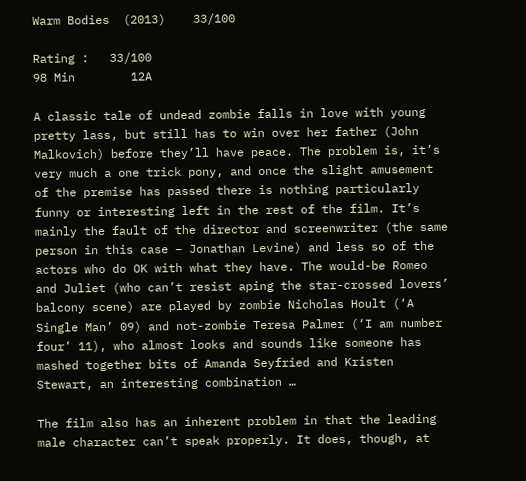Warm Bodies  (2013)    33/100

Rating :   33/100                                                                       98 Min        12A

A classic tale of undead zombie falls in love with young pretty lass, but still has to win over her father (John Malkovich) before they’ll have peace. The problem is, it’s very much a one trick pony, and once the slight amusement of the premise has passed there is nothing particularly funny or interesting left in the rest of the film. It’s mainly the fault of the director and screenwriter (the same person in this case – Jonathan Levine) and less so of the actors who do OK with what they have. The would-be Romeo and Juliet (who can’t resist aping the star-crossed lovers’ balcony scene) are played by zombie Nicholas Hoult (‘A Single Man’ 09) and not-zombie Teresa Palmer (‘I am number four’ 11), who almost looks and sounds like someone has mashed together bits of Amanda Seyfried and Kristen Stewart, an interesting combination …

The film also has an inherent problem in that the leading male character can’t speak properly. It does, though, at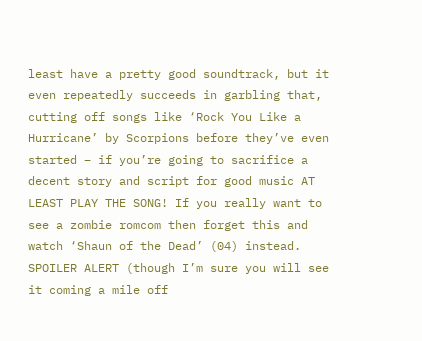least have a pretty good soundtrack, but it even repeatedly succeeds in garbling that, cutting off songs like ‘Rock You Like a Hurricane’ by Scorpions before they’ve even started – if you’re going to sacrifice a decent story and script for good music AT LEAST PLAY THE SONG! If you really want to see a zombie romcom then forget this and watch ‘Shaun of the Dead’ (04) instead.  SPOILER ALERT (though I’m sure you will see it coming a mile off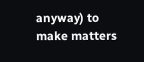anyway) to make matters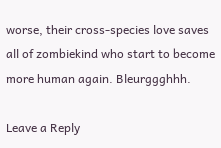worse, their cross-species love saves all of zombiekind who start to become more human again. Bleurggghhh.

Leave a Reply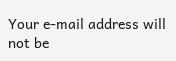Your e-mail address will not be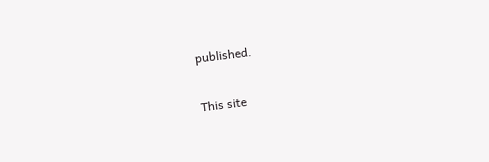published.

This site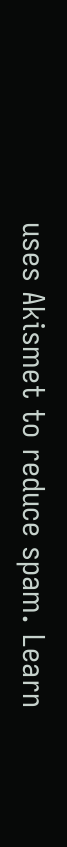uses Akismet to reduce spam. Learn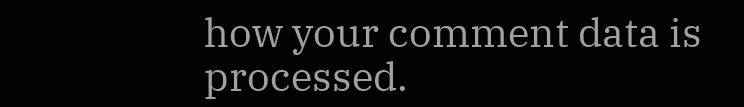how your comment data is processed.